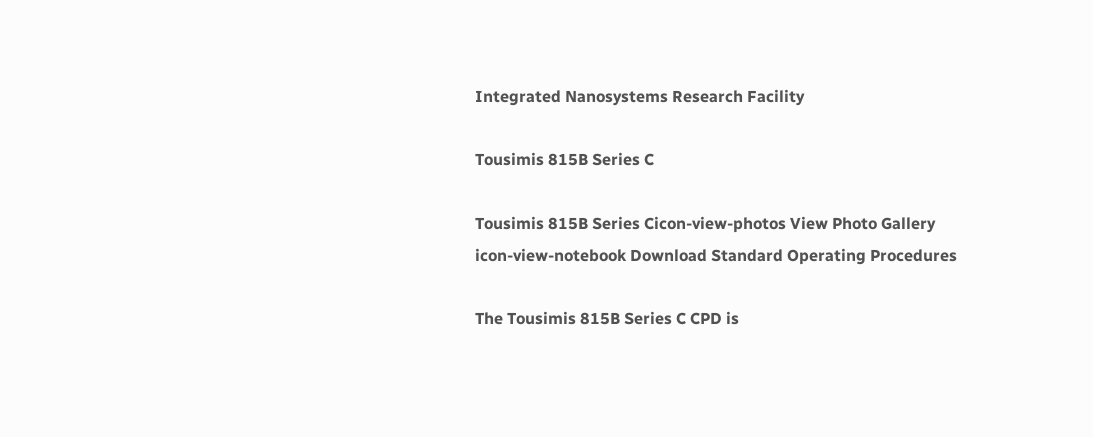Integrated Nanosystems Research Facility

Tousimis 815B Series C

Tousimis 815B Series Cicon-view-photos View Photo Gallery
icon-view-notebook Download Standard Operating Procedures

The Tousimis 815B Series C CPD is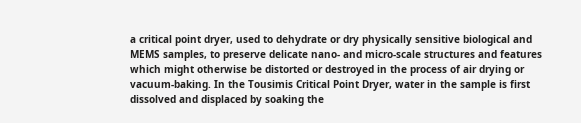a critical point dryer, used to dehydrate or dry physically sensitive biological and MEMS samples, to preserve delicate nano- and micro-scale structures and features which might otherwise be distorted or destroyed in the process of air drying or vacuum-baking. In the Tousimis Critical Point Dryer, water in the sample is first dissolved and displaced by soaking the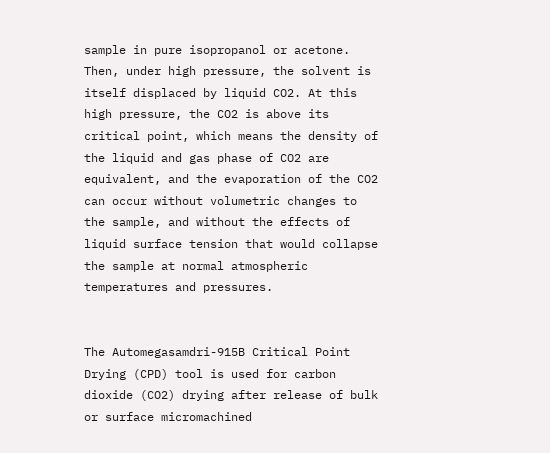sample in pure isopropanol or acetone. Then, under high pressure, the solvent is itself displaced by liquid CO2. At this high pressure, the CO2 is above its critical point, which means the density of the liquid and gas phase of CO2 are equivalent, and the evaporation of the CO2 can occur without volumetric changes to the sample, and without the effects of liquid surface tension that would collapse the sample at normal atmospheric temperatures and pressures.


The Automegasamdri-915B Critical Point Drying (CPD) tool is used for carbon dioxide (CO2) drying after release of bulk or surface micromachined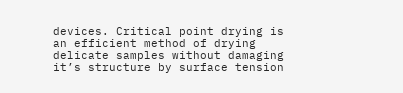devices. Critical point drying is an efficient method of drying delicate samples without damaging it’s structure by surface tension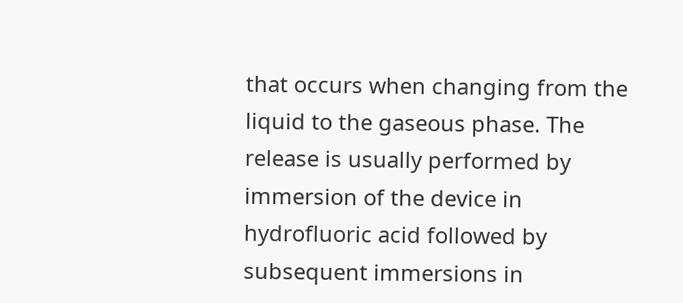that occurs when changing from the liquid to the gaseous phase. The release is usually performed by immersion of the device in hydrofluoric acid followed by subsequent immersions in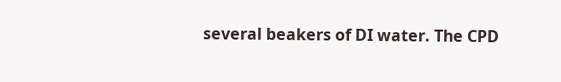several beakers of DI water. The CPD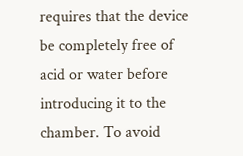requires that the device be completely free of acid or water before introducing it to the chamber. To avoid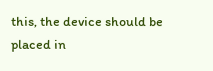this, the device should be placed in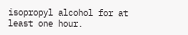isopropyl alcohol for at least one hour.